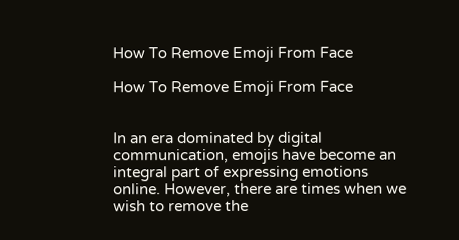How To Remove Emoji From Face

How To Remove Emoji From Face


In an era dominated by digital communication, emojis have become an integral part of expressing emotions online. However, there are times when we wish to remove the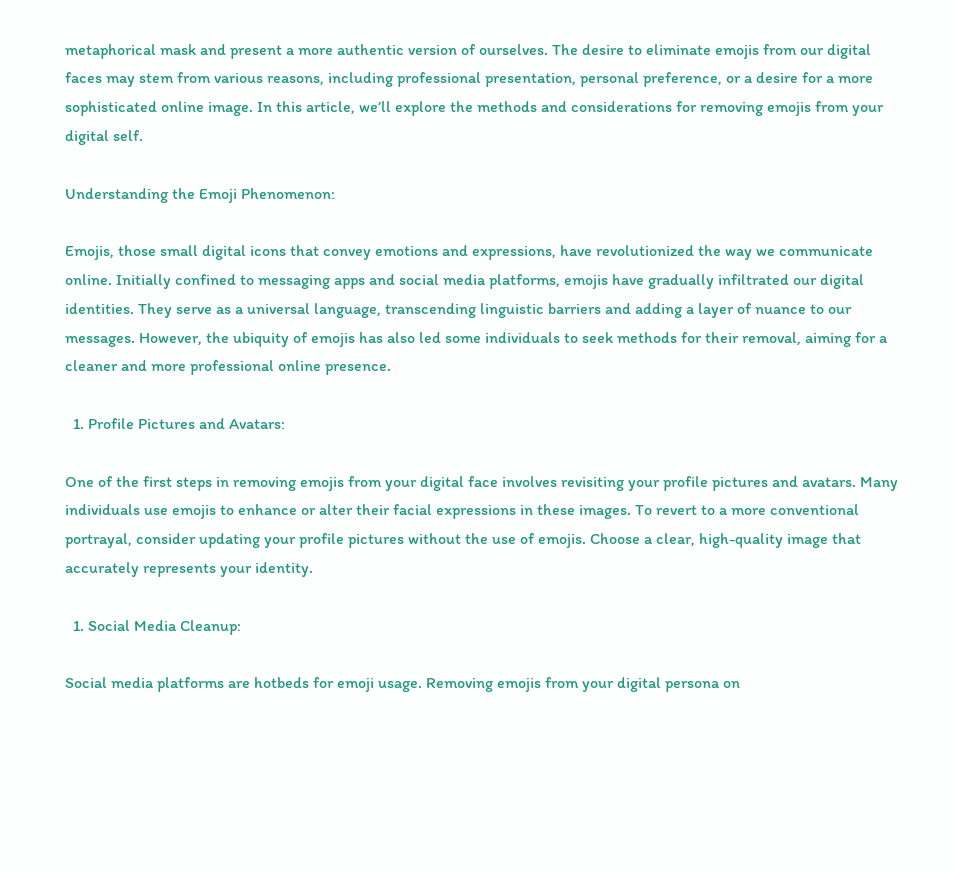metaphorical mask and present a more authentic version of ourselves. The desire to eliminate emojis from our digital faces may stem from various reasons, including professional presentation, personal preference, or a desire for a more sophisticated online image. In this article, we’ll explore the methods and considerations for removing emojis from your digital self.

Understanding the Emoji Phenomenon:

Emojis, those small digital icons that convey emotions and expressions, have revolutionized the way we communicate online. Initially confined to messaging apps and social media platforms, emojis have gradually infiltrated our digital identities. They serve as a universal language, transcending linguistic barriers and adding a layer of nuance to our messages. However, the ubiquity of emojis has also led some individuals to seek methods for their removal, aiming for a cleaner and more professional online presence.

  1. Profile Pictures and Avatars:

One of the first steps in removing emojis from your digital face involves revisiting your profile pictures and avatars. Many individuals use emojis to enhance or alter their facial expressions in these images. To revert to a more conventional portrayal, consider updating your profile pictures without the use of emojis. Choose a clear, high-quality image that accurately represents your identity.

  1. Social Media Cleanup:

Social media platforms are hotbeds for emoji usage. Removing emojis from your digital persona on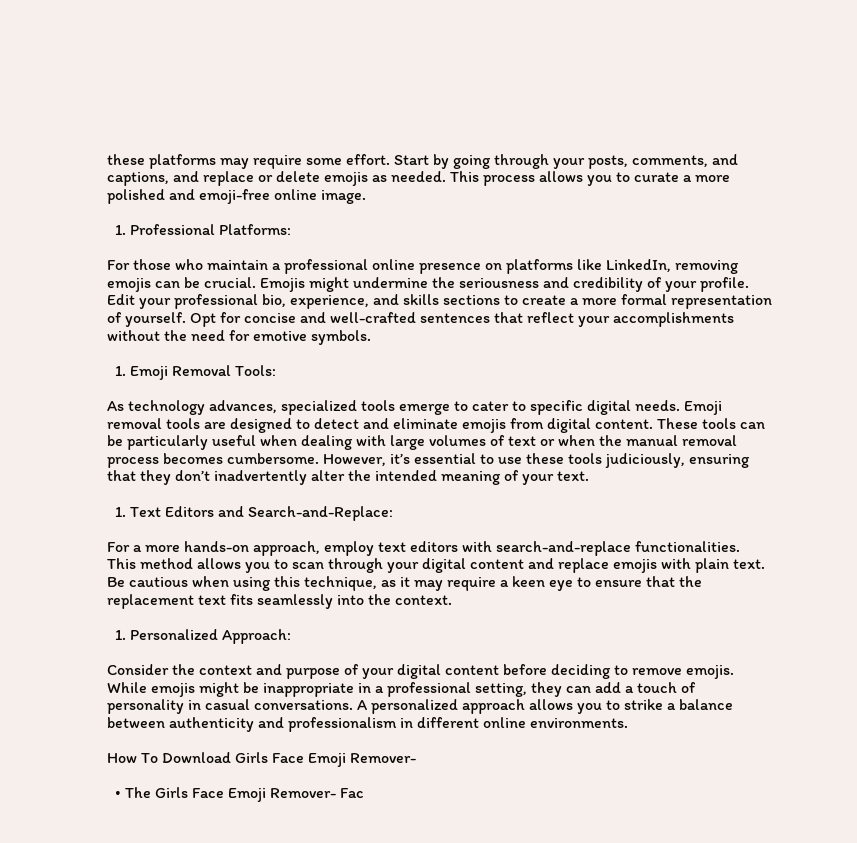these platforms may require some effort. Start by going through your posts, comments, and captions, and replace or delete emojis as needed. This process allows you to curate a more polished and emoji-free online image.

  1. Professional Platforms:

For those who maintain a professional online presence on platforms like LinkedIn, removing emojis can be crucial. Emojis might undermine the seriousness and credibility of your profile. Edit your professional bio, experience, and skills sections to create a more formal representation of yourself. Opt for concise and well-crafted sentences that reflect your accomplishments without the need for emotive symbols.

  1. Emoji Removal Tools:

As technology advances, specialized tools emerge to cater to specific digital needs. Emoji removal tools are designed to detect and eliminate emojis from digital content. These tools can be particularly useful when dealing with large volumes of text or when the manual removal process becomes cumbersome. However, it’s essential to use these tools judiciously, ensuring that they don’t inadvertently alter the intended meaning of your text.

  1. Text Editors and Search-and-Replace:

For a more hands-on approach, employ text editors with search-and-replace functionalities. This method allows you to scan through your digital content and replace emojis with plain text. Be cautious when using this technique, as it may require a keen eye to ensure that the replacement text fits seamlessly into the context.

  1. Personalized Approach:

Consider the context and purpose of your digital content before deciding to remove emojis. While emojis might be inappropriate in a professional setting, they can add a touch of personality in casual conversations. A personalized approach allows you to strike a balance between authenticity and professionalism in different online environments.

How To Download Girls Face Emoji Remover-

  • The Girls Face Emoji Remover- Fac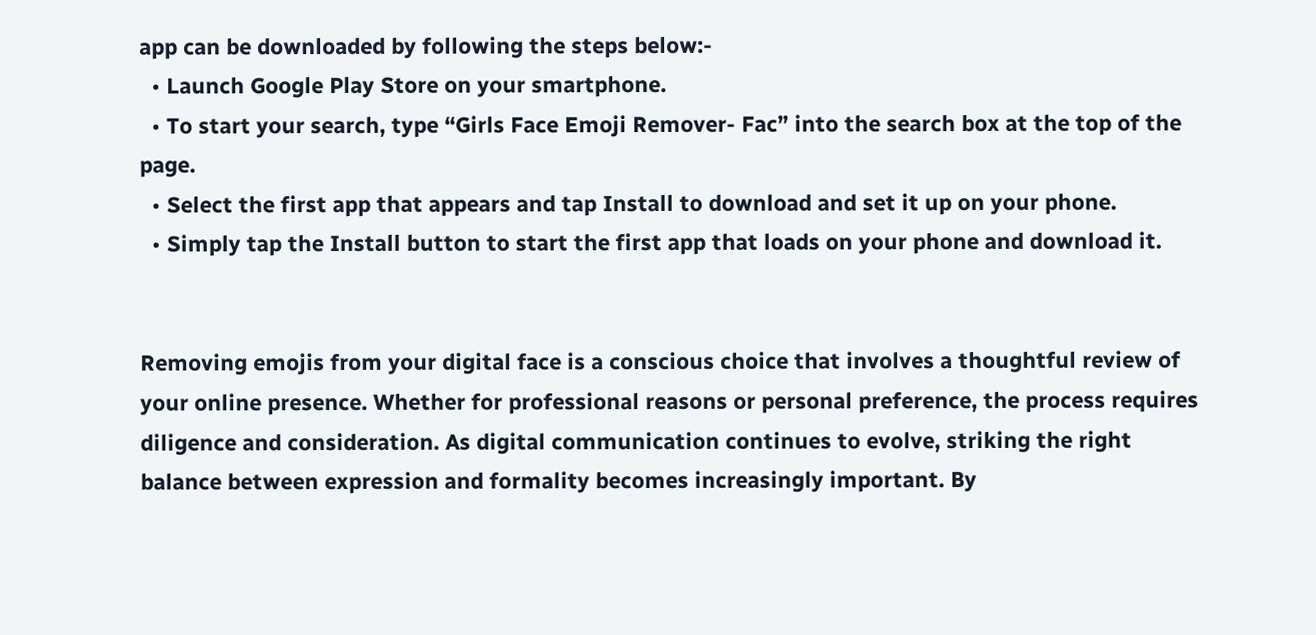app can be downloaded by following the steps below:-
  • Launch Google Play Store on your smartphone.
  • To start your search, type “Girls Face Emoji Remover- Fac” into the search box at the top of the page.
  • Select the first app that appears and tap Install to download and set it up on your phone.
  • Simply tap the Install button to start the first app that loads on your phone and download it.


Removing emojis from your digital face is a conscious choice that involves a thoughtful review of your online presence. Whether for professional reasons or personal preference, the process requires diligence and consideration. As digital communication continues to evolve, striking the right balance between expression and formality becomes increasingly important. By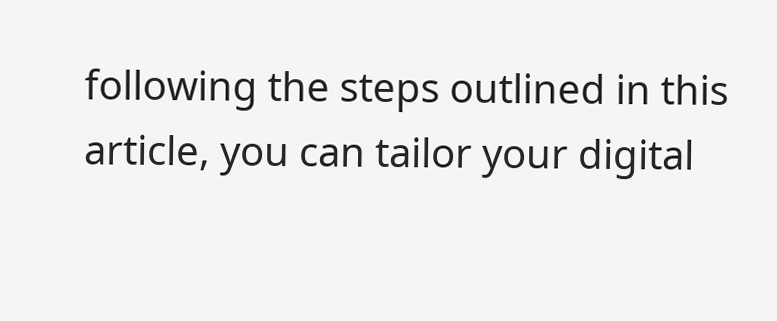following the steps outlined in this article, you can tailor your digital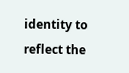identity to reflect the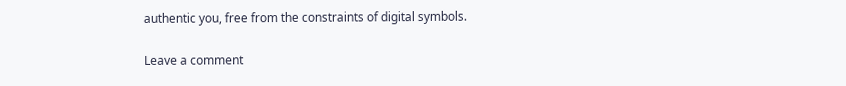authentic you, free from the constraints of digital symbols.

Leave a comment